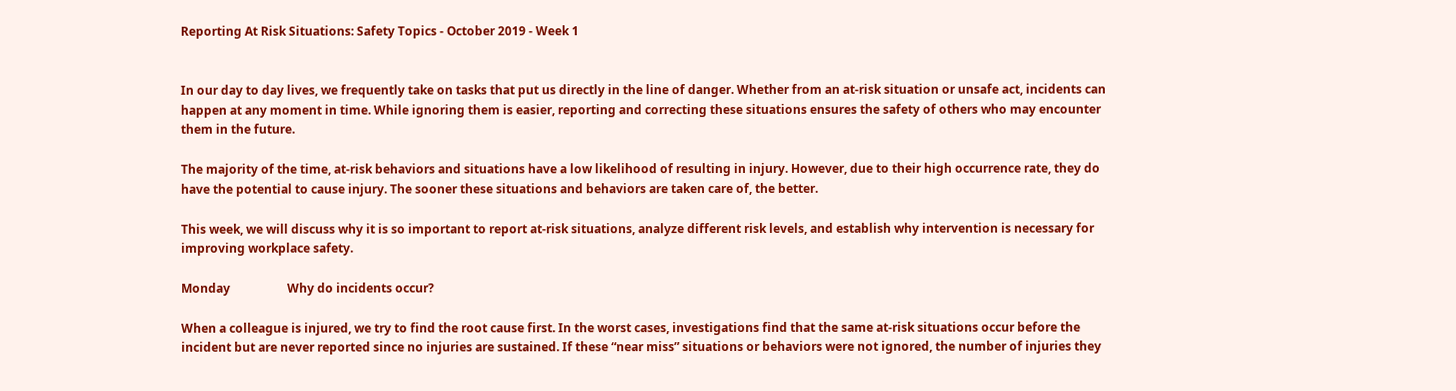Reporting At Risk Situations: Safety Topics - October 2019 - Week 1


In our day to day lives, we frequently take on tasks that put us directly in the line of danger. Whether from an at-risk situation or unsafe act, incidents can happen at any moment in time. While ignoring them is easier, reporting and correcting these situations ensures the safety of others who may encounter them in the future.

The majority of the time, at-risk behaviors and situations have a low likelihood of resulting in injury. However, due to their high occurrence rate, they do have the potential to cause injury. The sooner these situations and behaviors are taken care of, the better.

This week, we will discuss why it is so important to report at-risk situations, analyze different risk levels, and establish why intervention is necessary for improving workplace safety.

Monday                   Why do incidents occur?

When a colleague is injured, we try to find the root cause first. In the worst cases, investigations find that the same at-risk situations occur before the incident but are never reported since no injuries are sustained. If these “near miss” situations or behaviors were not ignored, the number of injuries they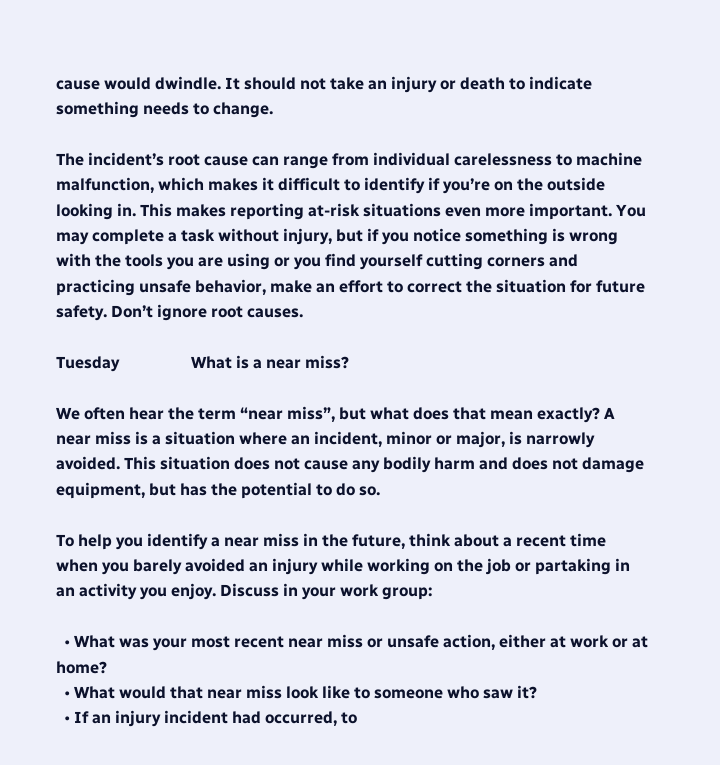cause would dwindle. It should not take an injury or death to indicate something needs to change.

The incident’s root cause can range from individual carelessness to machine malfunction, which makes it difficult to identify if you’re on the outside looking in. This makes reporting at-risk situations even more important. You may complete a task without injury, but if you notice something is wrong with the tools you are using or you find yourself cutting corners and practicing unsafe behavior, make an effort to correct the situation for future safety. Don’t ignore root causes.

Tuesday                  What is a near miss?

We often hear the term “near miss”, but what does that mean exactly? A near miss is a situation where an incident, minor or major, is narrowly avoided. This situation does not cause any bodily harm and does not damage equipment, but has the potential to do so.

To help you identify a near miss in the future, think about a recent time when you barely avoided an injury while working on the job or partaking in an activity you enjoy. Discuss in your work group:

  • What was your most recent near miss or unsafe action, either at work or at home?
  • What would that near miss look like to someone who saw it?
  • If an injury incident had occurred, to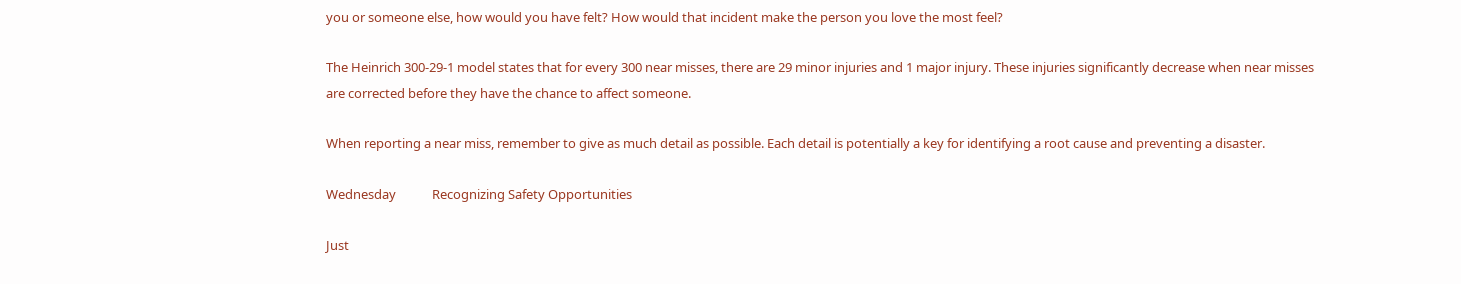you or someone else, how would you have felt? How would that incident make the person you love the most feel?

The Heinrich 300-29-1 model states that for every 300 near misses, there are 29 minor injuries and 1 major injury. These injuries significantly decrease when near misses are corrected before they have the chance to affect someone.

When reporting a near miss, remember to give as much detail as possible. Each detail is potentially a key for identifying a root cause and preventing a disaster.

Wednesday            Recognizing Safety Opportunities

Just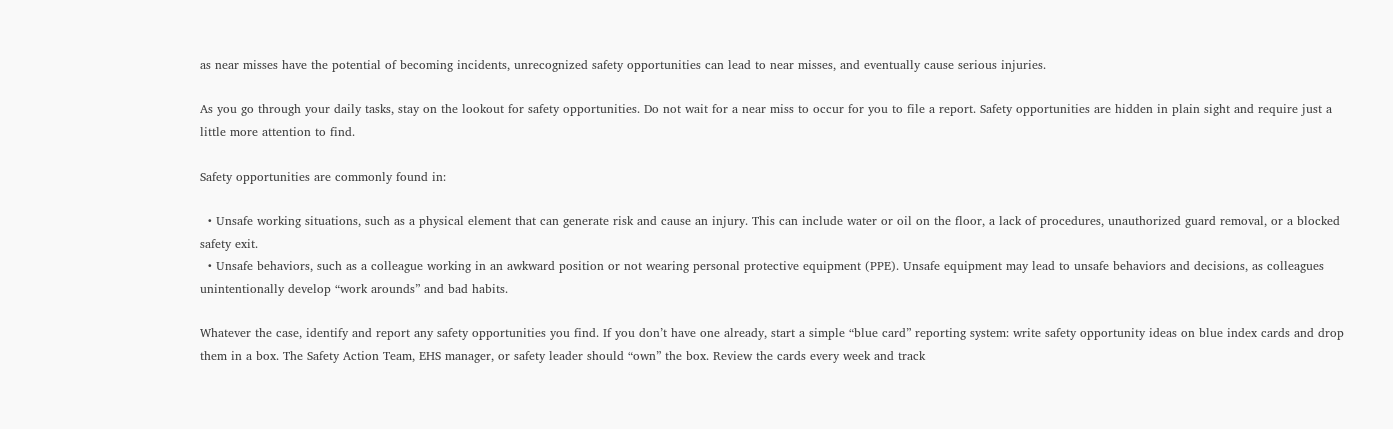as near misses have the potential of becoming incidents, unrecognized safety opportunities can lead to near misses, and eventually cause serious injuries.

As you go through your daily tasks, stay on the lookout for safety opportunities. Do not wait for a near miss to occur for you to file a report. Safety opportunities are hidden in plain sight and require just a little more attention to find.

Safety opportunities are commonly found in:

  • Unsafe working situations, such as a physical element that can generate risk and cause an injury. This can include water or oil on the floor, a lack of procedures, unauthorized guard removal, or a blocked safety exit.
  • Unsafe behaviors, such as a colleague working in an awkward position or not wearing personal protective equipment (PPE). Unsafe equipment may lead to unsafe behaviors and decisions, as colleagues unintentionally develop “work arounds” and bad habits.

Whatever the case, identify and report any safety opportunities you find. If you don’t have one already, start a simple “blue card” reporting system: write safety opportunity ideas on blue index cards and drop them in a box. The Safety Action Team, EHS manager, or safety leader should “own” the box. Review the cards every week and track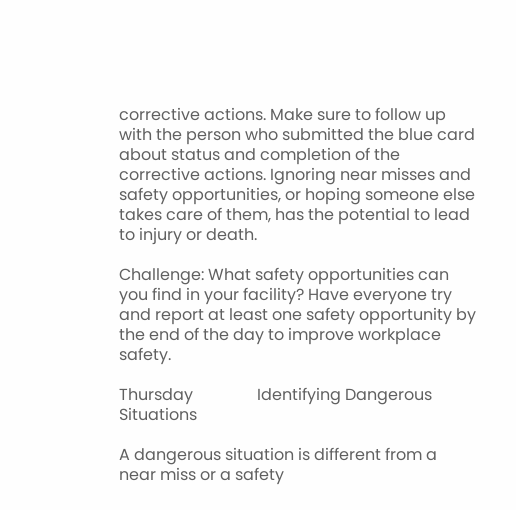corrective actions. Make sure to follow up with the person who submitted the blue card about status and completion of the corrective actions. Ignoring near misses and safety opportunities, or hoping someone else takes care of them, has the potential to lead to injury or death.

Challenge: What safety opportunities can you find in your facility? Have everyone try and report at least one safety opportunity by the end of the day to improve workplace safety.

Thursday                Identifying Dangerous Situations

A dangerous situation is different from a near miss or a safety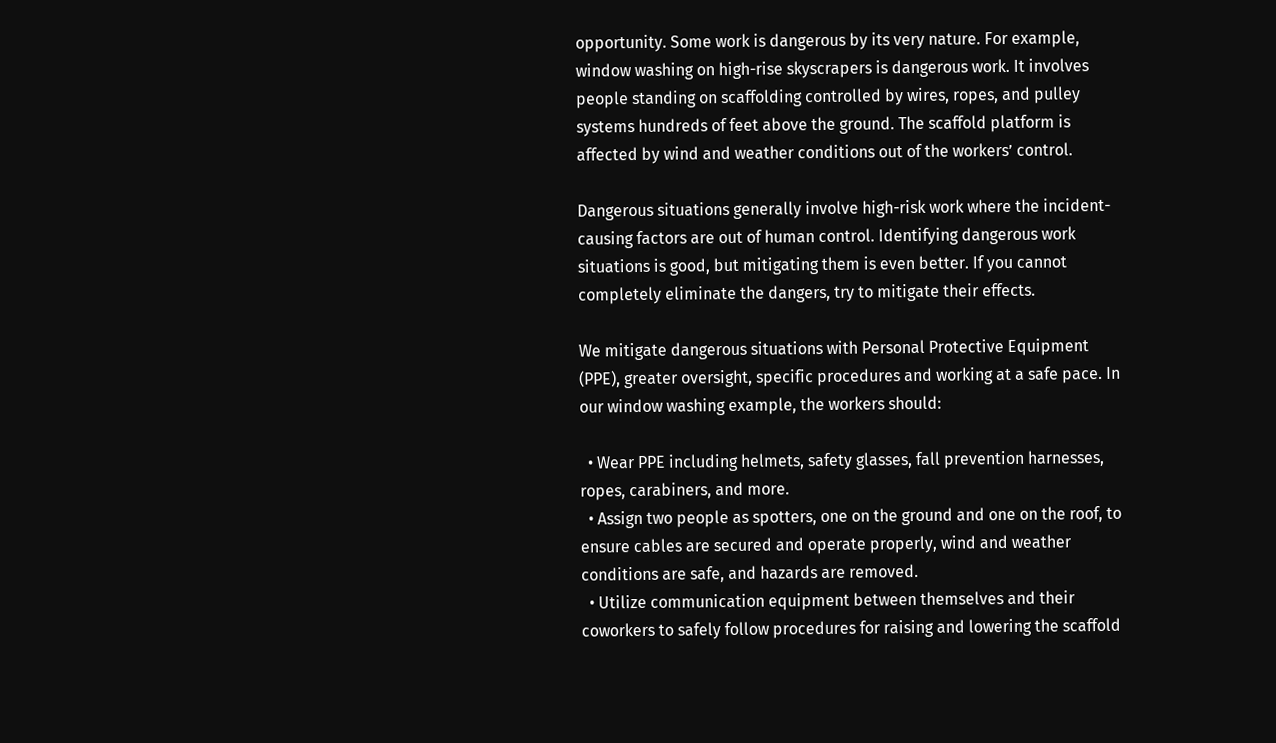opportunity. Some work is dangerous by its very nature. For example, window washing on high-rise skyscrapers is dangerous work. It involves people standing on scaffolding controlled by wires, ropes, and pulley systems hundreds of feet above the ground. The scaffold platform is affected by wind and weather conditions out of the workers’ control.

Dangerous situations generally involve high-risk work where the incident-causing factors are out of human control. Identifying dangerous work situations is good, but mitigating them is even better. If you cannot completely eliminate the dangers, try to mitigate their effects.

We mitigate dangerous situations with Personal Protective Equipment (PPE), greater oversight, specific procedures and working at a safe pace. In our window washing example, the workers should:

  • Wear PPE including helmets, safety glasses, fall prevention harnesses, ropes, carabiners, and more.
  • Assign two people as spotters, one on the ground and one on the roof, to ensure cables are secured and operate properly, wind and weather conditions are safe, and hazards are removed.
  • Utilize communication equipment between themselves and their coworkers to safely follow procedures for raising and lowering the scaffold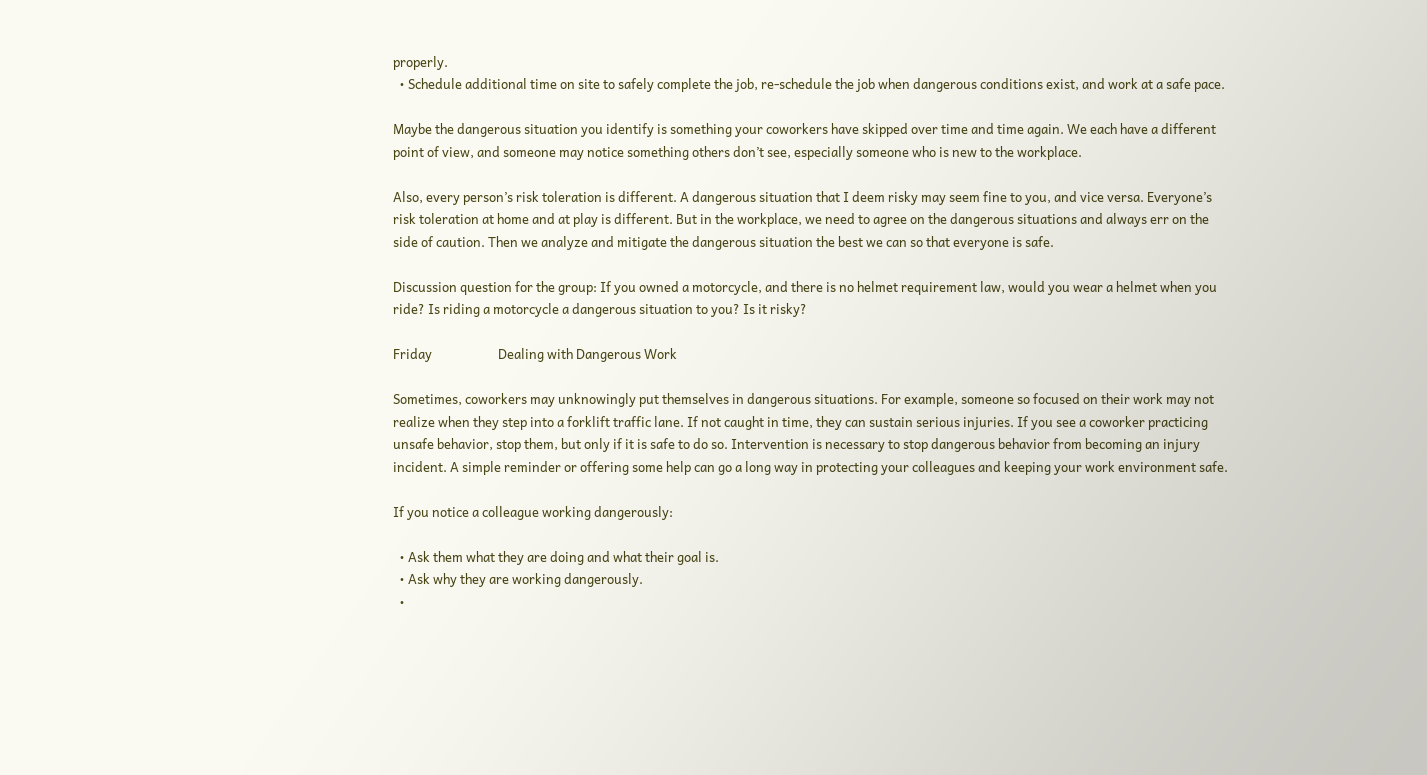properly.
  • Schedule additional time on site to safely complete the job, re-schedule the job when dangerous conditions exist, and work at a safe pace.

Maybe the dangerous situation you identify is something your coworkers have skipped over time and time again. We each have a different point of view, and someone may notice something others don’t see, especially someone who is new to the workplace.

Also, every person’s risk toleration is different. A dangerous situation that I deem risky may seem fine to you, and vice versa. Everyone’s risk toleration at home and at play is different. But in the workplace, we need to agree on the dangerous situations and always err on the side of caution. Then we analyze and mitigate the dangerous situation the best we can so that everyone is safe.

Discussion question for the group: If you owned a motorcycle, and there is no helmet requirement law, would you wear a helmet when you ride? Is riding a motorcycle a dangerous situation to you? Is it risky?

Friday                      Dealing with Dangerous Work

Sometimes, coworkers may unknowingly put themselves in dangerous situations. For example, someone so focused on their work may not realize when they step into a forklift traffic lane. If not caught in time, they can sustain serious injuries. If you see a coworker practicing unsafe behavior, stop them, but only if it is safe to do so. Intervention is necessary to stop dangerous behavior from becoming an injury incident. A simple reminder or offering some help can go a long way in protecting your colleagues and keeping your work environment safe.

If you notice a colleague working dangerously:

  • Ask them what they are doing and what their goal is.
  • Ask why they are working dangerously.
  •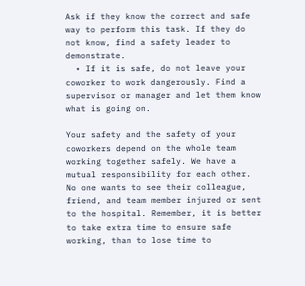Ask if they know the correct and safe way to perform this task. If they do not know, find a safety leader to demonstrate.
  • If it is safe, do not leave your coworker to work dangerously. Find a supervisor or manager and let them know what is going on.

Your safety and the safety of your coworkers depend on the whole team working together safely. We have a mutual responsibility for each other. No one wants to see their colleague, friend, and team member injured or sent to the hospital. Remember, it is better to take extra time to ensure safe working, than to lose time to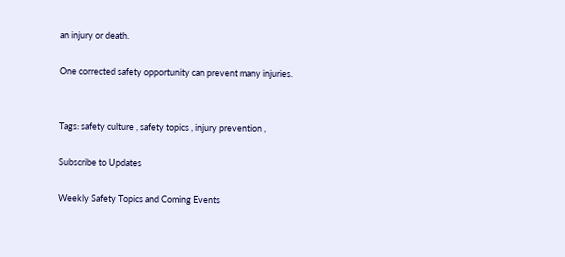an injury or death.

One corrected safety opportunity can prevent many injuries.


Tags: safety culture , safety topics , injury prevention ,

Subscribe to Updates

Weekly Safety Topics and Coming Events